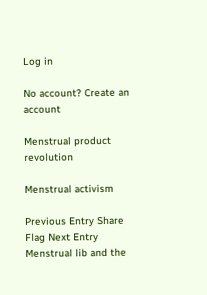Log in

No account? Create an account

Menstrual product revolution

Menstrual activism

Previous Entry Share Flag Next Entry
Menstrual lib and the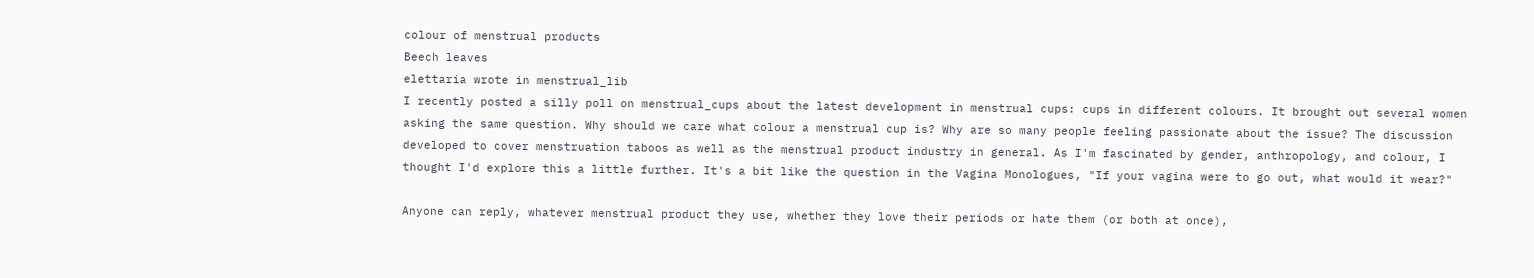colour of menstrual products
Beech leaves
elettaria wrote in menstrual_lib
I recently posted a silly poll on menstrual_cups about the latest development in menstrual cups: cups in different colours. It brought out several women asking the same question. Why should we care what colour a menstrual cup is? Why are so many people feeling passionate about the issue? The discussion developed to cover menstruation taboos as well as the menstrual product industry in general. As I'm fascinated by gender, anthropology, and colour, I thought I'd explore this a little further. It's a bit like the question in the Vagina Monologues, "If your vagina were to go out, what would it wear?"

Anyone can reply, whatever menstrual product they use, whether they love their periods or hate them (or both at once),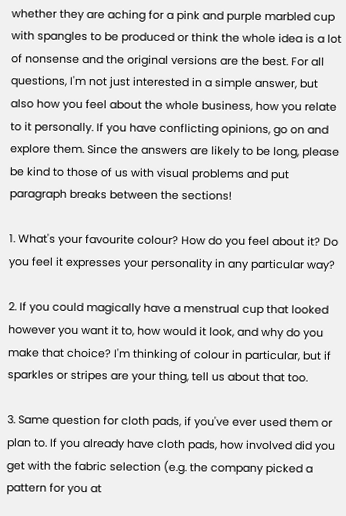whether they are aching for a pink and purple marbled cup with spangles to be produced or think the whole idea is a lot of nonsense and the original versions are the best. For all questions, I'm not just interested in a simple answer, but also how you feel about the whole business, how you relate to it personally. If you have conflicting opinions, go on and explore them. Since the answers are likely to be long, please be kind to those of us with visual problems and put paragraph breaks between the sections!

1. What's your favourite colour? How do you feel about it? Do you feel it expresses your personality in any particular way?

2. If you could magically have a menstrual cup that looked however you want it to, how would it look, and why do you make that choice? I'm thinking of colour in particular, but if sparkles or stripes are your thing, tell us about that too.

3. Same question for cloth pads, if you've ever used them or plan to. If you already have cloth pads, how involved did you get with the fabric selection (e.g. the company picked a pattern for you at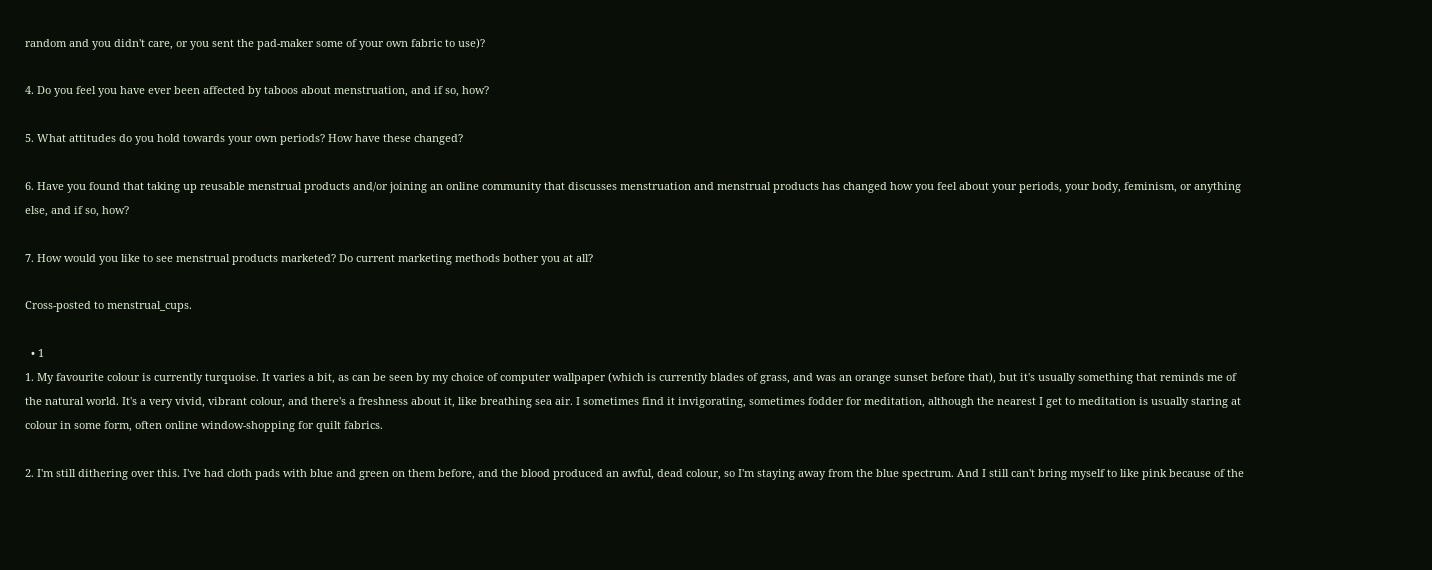random and you didn't care, or you sent the pad-maker some of your own fabric to use)?

4. Do you feel you have ever been affected by taboos about menstruation, and if so, how?

5. What attitudes do you hold towards your own periods? How have these changed?

6. Have you found that taking up reusable menstrual products and/or joining an online community that discusses menstruation and menstrual products has changed how you feel about your periods, your body, feminism, or anything else, and if so, how?

7. How would you like to see menstrual products marketed? Do current marketing methods bother you at all?

Cross-posted to menstrual_cups.

  • 1
1. My favourite colour is currently turquoise. It varies a bit, as can be seen by my choice of computer wallpaper (which is currently blades of grass, and was an orange sunset before that), but it's usually something that reminds me of the natural world. It's a very vivid, vibrant colour, and there's a freshness about it, like breathing sea air. I sometimes find it invigorating, sometimes fodder for meditation, although the nearest I get to meditation is usually staring at colour in some form, often online window-shopping for quilt fabrics.

2. I'm still dithering over this. I've had cloth pads with blue and green on them before, and the blood produced an awful, dead colour, so I'm staying away from the blue spectrum. And I still can't bring myself to like pink because of the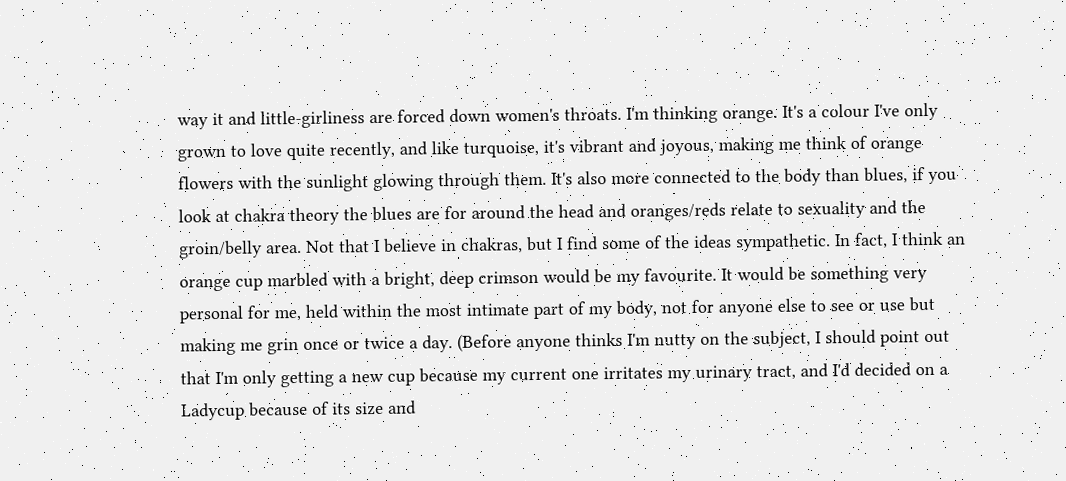way it and little-girliness are forced down women's throats. I'm thinking orange. It's a colour I've only grown to love quite recently, and like turquoise, it's vibrant and joyous, making me think of orange flowers with the sunlight glowing through them. It's also more connected to the body than blues, if you look at chakra theory the blues are for around the head and oranges/reds relate to sexuality and the groin/belly area. Not that I believe in chakras, but I find some of the ideas sympathetic. In fact, I think an orange cup marbled with a bright, deep crimson would be my favourite. It would be something very personal for me, held within the most intimate part of my body, not for anyone else to see or use but making me grin once or twice a day. (Before anyone thinks I'm nutty on the subject, I should point out that I'm only getting a new cup because my current one irritates my urinary tract, and I'd decided on a Ladycup because of its size and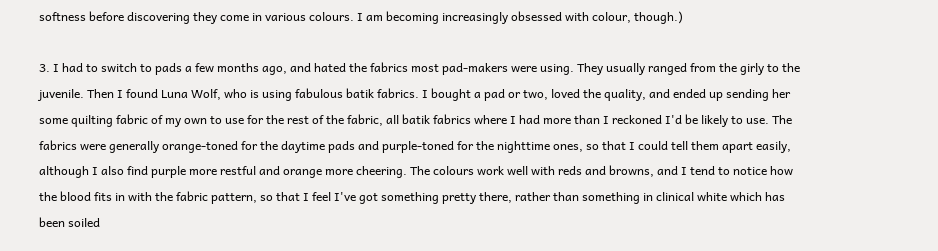softness before discovering they come in various colours. I am becoming increasingly obsessed with colour, though.)

3. I had to switch to pads a few months ago, and hated the fabrics most pad-makers were using. They usually ranged from the girly to the juvenile. Then I found Luna Wolf, who is using fabulous batik fabrics. I bought a pad or two, loved the quality, and ended up sending her some quilting fabric of my own to use for the rest of the fabric, all batik fabrics where I had more than I reckoned I'd be likely to use. The fabrics were generally orange-toned for the daytime pads and purple-toned for the nighttime ones, so that I could tell them apart easily, although I also find purple more restful and orange more cheering. The colours work well with reds and browns, and I tend to notice how the blood fits in with the fabric pattern, so that I feel I've got something pretty there, rather than something in clinical white which has been soiled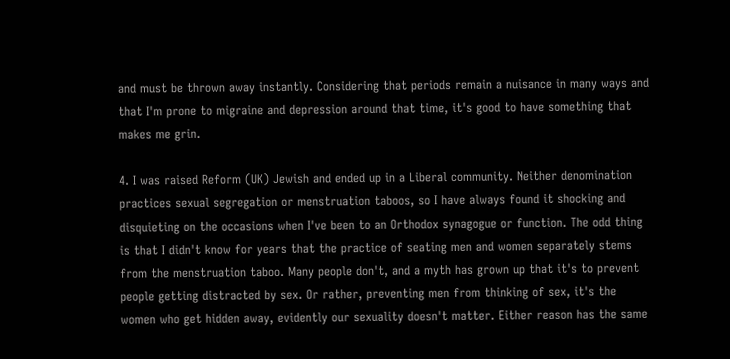and must be thrown away instantly. Considering that periods remain a nuisance in many ways and that I'm prone to migraine and depression around that time, it's good to have something that makes me grin.

4. I was raised Reform (UK) Jewish and ended up in a Liberal community. Neither denomination practices sexual segregation or menstruation taboos, so I have always found it shocking and disquieting on the occasions when I've been to an Orthodox synagogue or function. The odd thing is that I didn't know for years that the practice of seating men and women separately stems from the menstruation taboo. Many people don't, and a myth has grown up that it's to prevent people getting distracted by sex. Or rather, preventing men from thinking of sex, it's the women who get hidden away, evidently our sexuality doesn't matter. Either reason has the same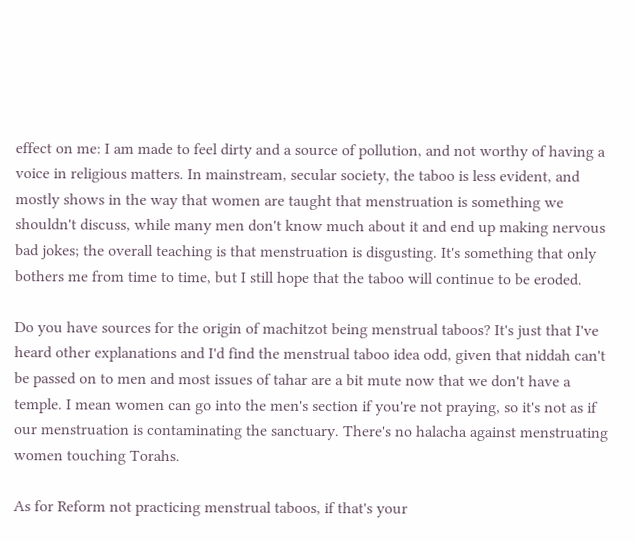effect on me: I am made to feel dirty and a source of pollution, and not worthy of having a voice in religious matters. In mainstream, secular society, the taboo is less evident, and mostly shows in the way that women are taught that menstruation is something we shouldn't discuss, while many men don't know much about it and end up making nervous bad jokes; the overall teaching is that menstruation is disgusting. It's something that only bothers me from time to time, but I still hope that the taboo will continue to be eroded.

Do you have sources for the origin of machitzot being menstrual taboos? It's just that I've heard other explanations and I'd find the menstrual taboo idea odd, given that niddah can't be passed on to men and most issues of tahar are a bit mute now that we don't have a temple. I mean women can go into the men's section if you're not praying, so it's not as if our menstruation is contaminating the sanctuary. There's no halacha against menstruating women touching Torahs.

As for Reform not practicing menstrual taboos, if that's your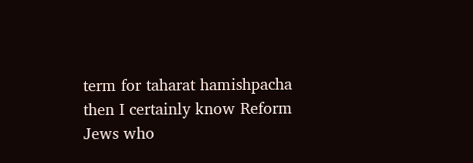term for taharat hamishpacha then I certainly know Reform Jews who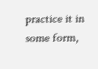practice it in some form,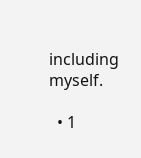including myself.

  • 1